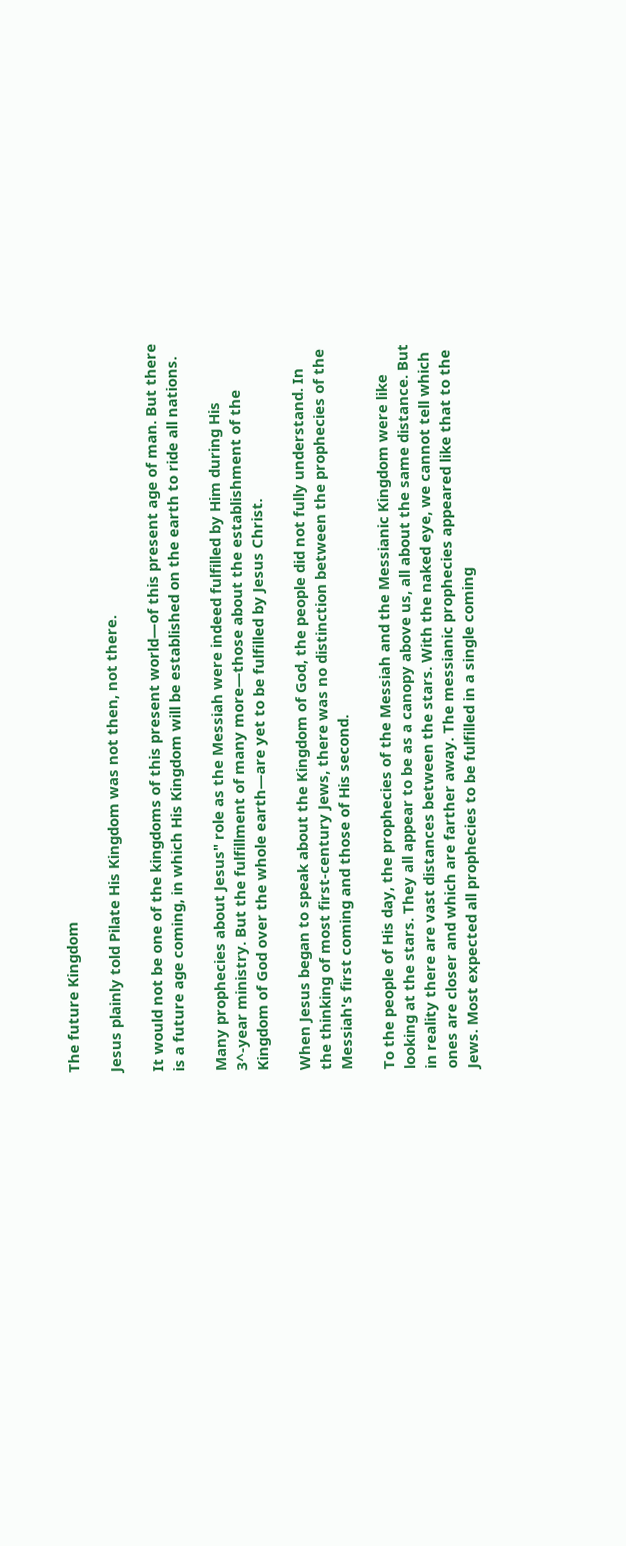The future Kingdom

Jesus plainly told Pilate His Kingdom was not then, not there.

It would not be one of the kingdoms of this present world—of this present age of man. But there is a future age coming, in which His Kingdom will be established on the earth to ride all nations.

Many prophecies about Jesus" role as the Messiah were indeed fulfilled by Him during His 3^-year ministry. But the fulfillment of many more—those about the establishment of the Kingdom of God over the whole earth—are yet to be fulfilled by Jesus Christ.

When Jesus began to speak about the Kingdom of God, the people did not fully understand. In the thinking of most first-century Jews, there was no distinction between the prophecies of the Messiah's first coming and those of His second.

To the people of His day, the prophecies of the Messiah and the Messianic Kingdom were like looking at the stars. They all appear to be as a canopy above us, all about the same distance. But in reality there are vast distances between the stars. With the naked eye, we cannot tell which ones are closer and which are farther away. The messianic prophecies appeared like that to the Jews. Most expected all prophecies to be fulfilled in a single coming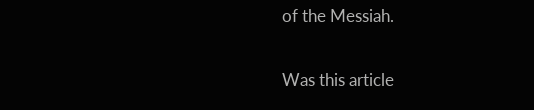of the Messiah.

Was this article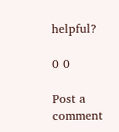helpful?

0 0

Post a comment